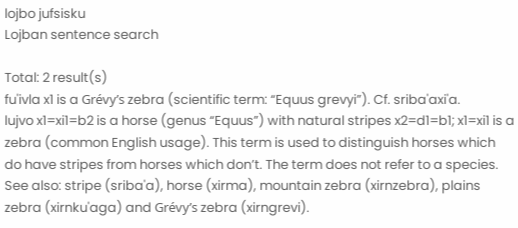lojbo jufsisku
Lojban sentence search

Total: 2 result(s)
fu'ivla x1 is a Grévy’s zebra (scientific term: “Equus grevyi”). Cf. sriba'axi'a.
lujvo x1=xi1=b2 is a horse (genus “Equus”) with natural stripes x2=d1=b1; x1=xi1 is a zebra (common English usage). This term is used to distinguish horses which do have stripes from horses which don’t. The term does not refer to a species. See also: stripe (sriba'a), horse (xirma), mountain zebra (xirnzebra), plains zebra (xirnku'aga) and Grévy’s zebra (xirngrevi).